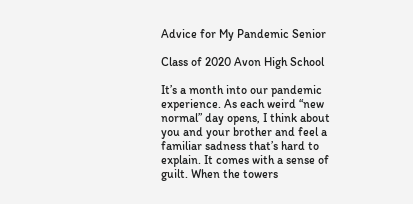Advice for My Pandemic Senior

Class of 2020 Avon High School

It’s a month into our pandemic experience. As each weird “new normal” day opens, I think about you and your brother and feel a familiar sadness that’s hard to explain. It comes with a sense of guilt. When the towers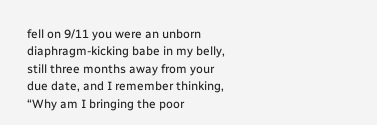fell on 9/11 you were an unborn diaphragm-kicking babe in my belly, still three months away from your due date, and I remember thinking, “Why am I bringing the poor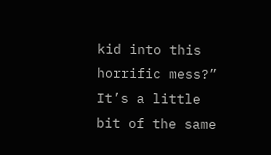kid into this horrific mess?” It’s a little bit of the same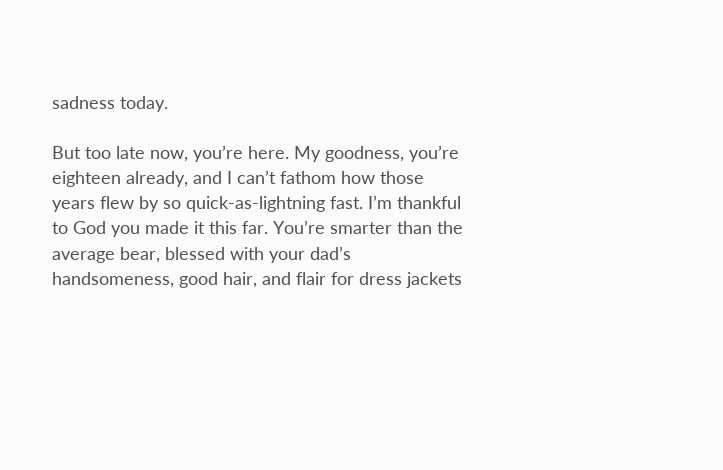sadness today.

But too late now, you’re here. My goodness, you’re eighteen already, and I can’t fathom how those years flew by so quick-as-lightning fast. I’m thankful to God you made it this far. You’re smarter than the average bear, blessed with your dad’s handsomeness, good hair, and flair for dress jackets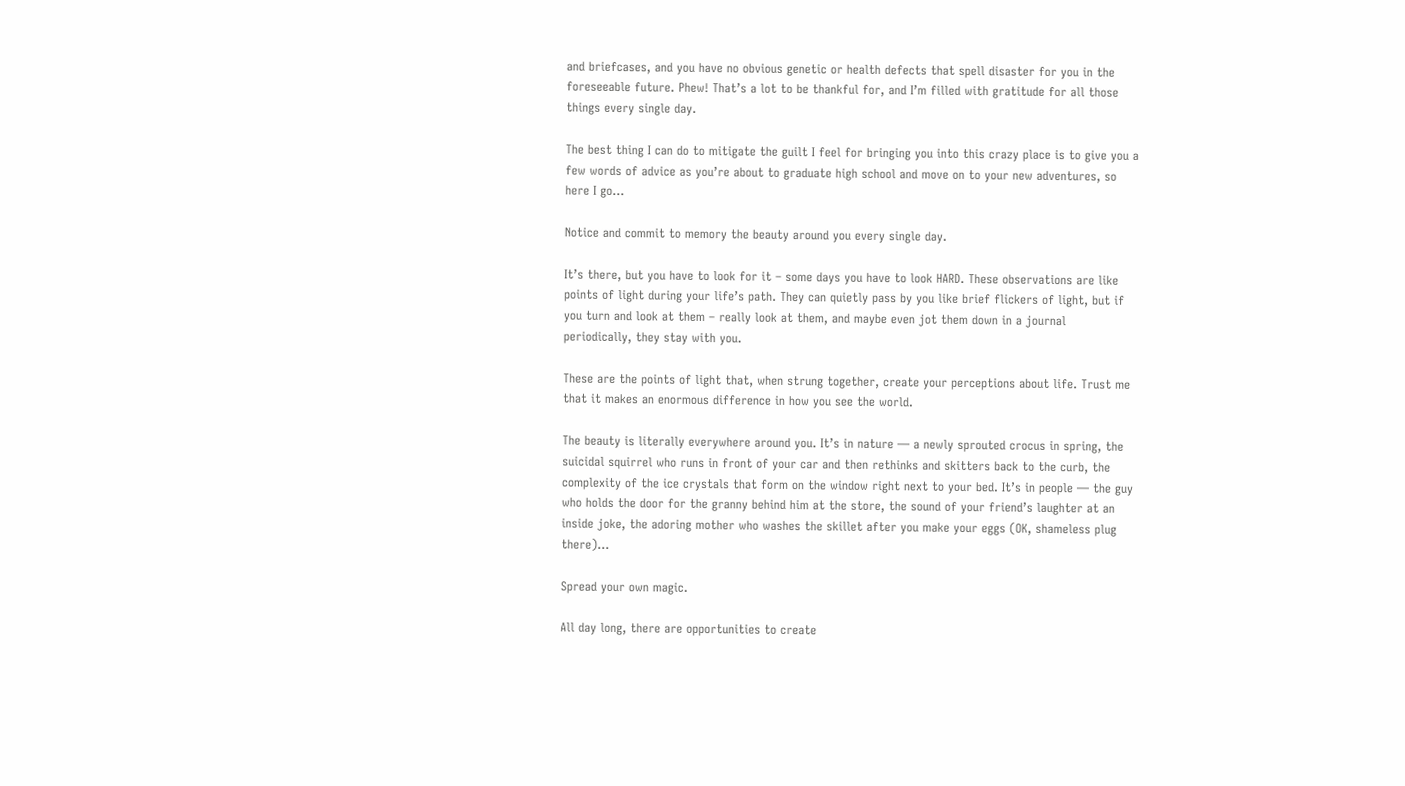and briefcases, and you have no obvious genetic or health defects that spell disaster for you in the foreseeable future. Phew! That’s a lot to be thankful for, and I’m filled with gratitude for all those things every single day.

The best thing I can do to mitigate the guilt I feel for bringing you into this crazy place is to give you a few words of advice as you’re about to graduate high school and move on to your new adventures, so here I go…

Notice and commit to memory the beauty around you every single day.

It’s there, but you have to look for it – some days you have to look HARD. These observations are like points of light during your life’s path. They can quietly pass by you like brief flickers of light, but if you turn and look at them – really look at them, and maybe even jot them down in a journal periodically, they stay with you.

These are the points of light that, when strung together, create your perceptions about life. Trust me that it makes an enormous difference in how you see the world.

The beauty is literally everywhere around you. It’s in nature — a newly sprouted crocus in spring, the suicidal squirrel who runs in front of your car and then rethinks and skitters back to the curb, the complexity of the ice crystals that form on the window right next to your bed. It’s in people — the guy who holds the door for the granny behind him at the store, the sound of your friend’s laughter at an inside joke, the adoring mother who washes the skillet after you make your eggs (OK, shameless plug there)…

Spread your own magic.

All day long, there are opportunities to create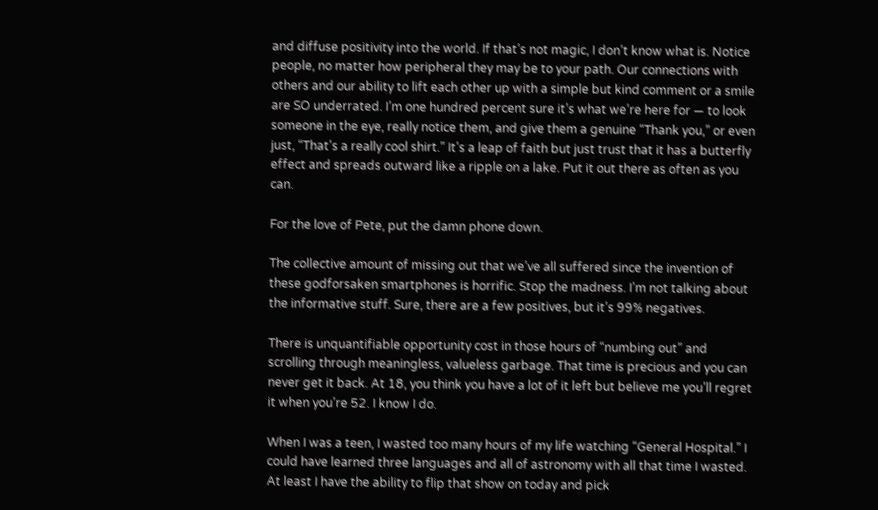and diffuse positivity into the world. If that’s not magic, I don’t know what is. Notice people, no matter how peripheral they may be to your path. Our connections with others and our ability to lift each other up with a simple but kind comment or a smile are SO underrated. I’m one hundred percent sure it’s what we’re here for — to look someone in the eye, really notice them, and give them a genuine “Thank you,” or even just, “That’s a really cool shirt.” It’s a leap of faith but just trust that it has a butterfly effect and spreads outward like a ripple on a lake. Put it out there as often as you can.

For the love of Pete, put the damn phone down.

The collective amount of missing out that we’ve all suffered since the invention of these godforsaken smartphones is horrific. Stop the madness. I’m not talking about the informative stuff. Sure, there are a few positives, but it’s 99% negatives.

There is unquantifiable opportunity cost in those hours of “numbing out” and scrolling through meaningless, valueless garbage. That time is precious and you can never get it back. At 18, you think you have a lot of it left but believe me you’ll regret it when you’re 52. I know I do.

When I was a teen, I wasted too many hours of my life watching “General Hospital.” I could have learned three languages and all of astronomy with all that time I wasted. At least I have the ability to flip that show on today and pick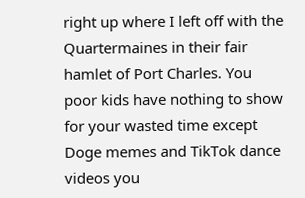right up where I left off with the Quartermaines in their fair hamlet of Port Charles. You poor kids have nothing to show for your wasted time except Doge memes and TikTok dance videos you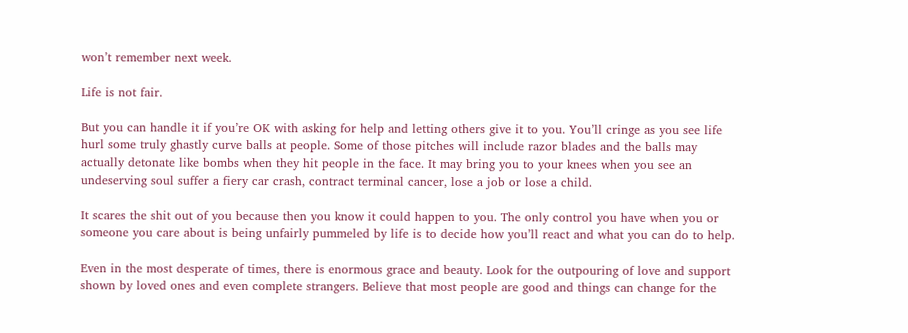won’t remember next week.

Life is not fair.

But you can handle it if you’re OK with asking for help and letting others give it to you. You’ll cringe as you see life hurl some truly ghastly curve balls at people. Some of those pitches will include razor blades and the balls may actually detonate like bombs when they hit people in the face. It may bring you to your knees when you see an undeserving soul suffer a fiery car crash, contract terminal cancer, lose a job or lose a child.

It scares the shit out of you because then you know it could happen to you. The only control you have when you or someone you care about is being unfairly pummeled by life is to decide how you’ll react and what you can do to help.

Even in the most desperate of times, there is enormous grace and beauty. Look for the outpouring of love and support shown by loved ones and even complete strangers. Believe that most people are good and things can change for the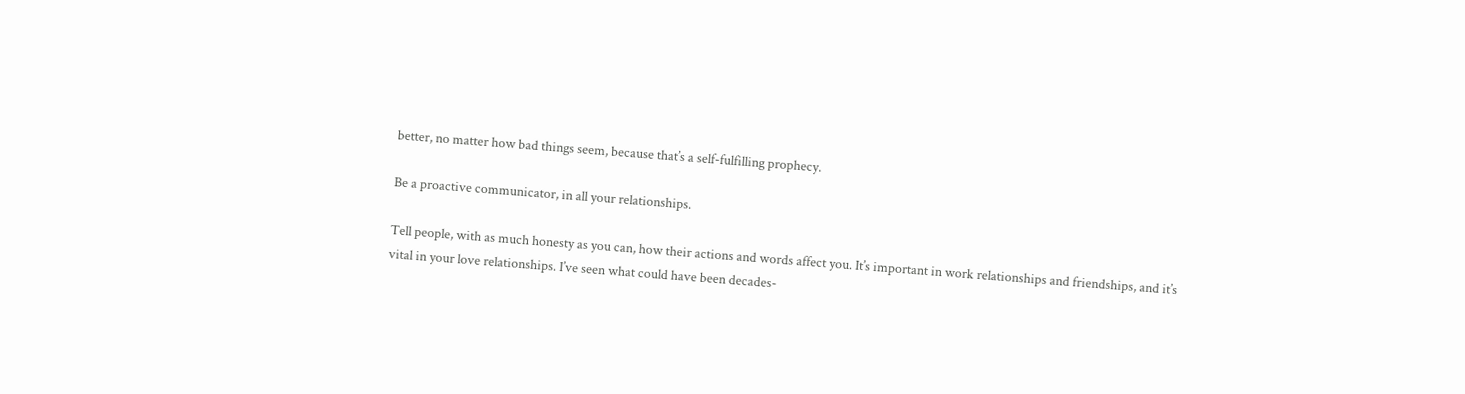better, no matter how bad things seem, because that’s a self-fulfilling prophecy.

Be a proactive communicator, in all your relationships.

Tell people, with as much honesty as you can, how their actions and words affect you. It’s important in work relationships and friendships, and it’s vital in your love relationships. I’ve seen what could have been decades-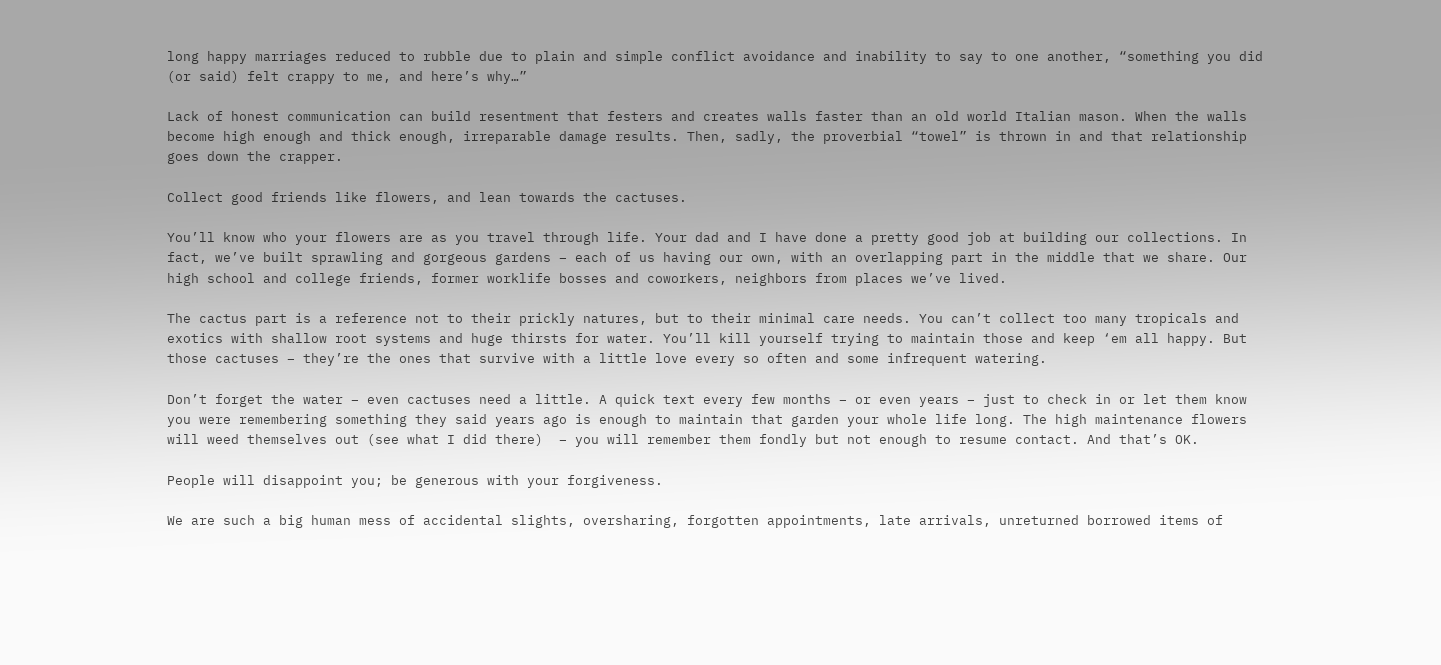long happy marriages reduced to rubble due to plain and simple conflict avoidance and inability to say to one another, “something you did (or said) felt crappy to me, and here’s why…”

Lack of honest communication can build resentment that festers and creates walls faster than an old world Italian mason. When the walls become high enough and thick enough, irreparable damage results. Then, sadly, the proverbial “towel” is thrown in and that relationship goes down the crapper.

Collect good friends like flowers, and lean towards the cactuses.

You’ll know who your flowers are as you travel through life. Your dad and I have done a pretty good job at building our collections. In fact, we’ve built sprawling and gorgeous gardens – each of us having our own, with an overlapping part in the middle that we share. Our high school and college friends, former worklife bosses and coworkers, neighbors from places we’ve lived.

The cactus part is a reference not to their prickly natures, but to their minimal care needs. You can’t collect too many tropicals and exotics with shallow root systems and huge thirsts for water. You’ll kill yourself trying to maintain those and keep ‘em all happy. But those cactuses – they’re the ones that survive with a little love every so often and some infrequent watering.

Don’t forget the water – even cactuses need a little. A quick text every few months – or even years – just to check in or let them know you were remembering something they said years ago is enough to maintain that garden your whole life long. The high maintenance flowers will weed themselves out (see what I did there)  – you will remember them fondly but not enough to resume contact. And that’s OK.

People will disappoint you; be generous with your forgiveness.

We are such a big human mess of accidental slights, oversharing, forgotten appointments, late arrivals, unreturned borrowed items of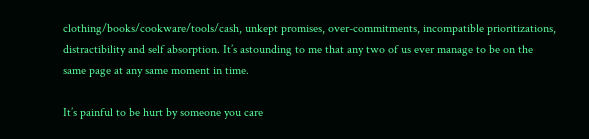clothing/books/cookware/tools/cash, unkept promises, over-commitments, incompatible prioritizations, distractibility and self absorption. It’s astounding to me that any two of us ever manage to be on the same page at any same moment in time.

It’s painful to be hurt by someone you care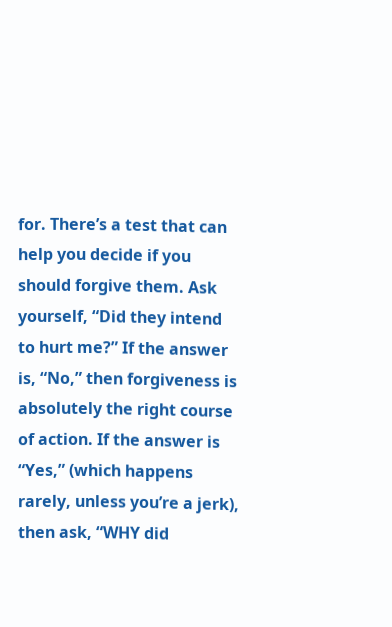for. There’s a test that can help you decide if you should forgive them. Ask yourself, “Did they intend to hurt me?” If the answer is, “No,” then forgiveness is absolutely the right course of action. If the answer is “Yes,” (which happens rarely, unless you’re a jerk), then ask, “WHY did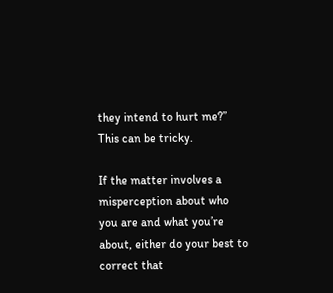they intend to hurt me?”  This can be tricky.

If the matter involves a misperception about who you are and what you’re about, either do your best to correct that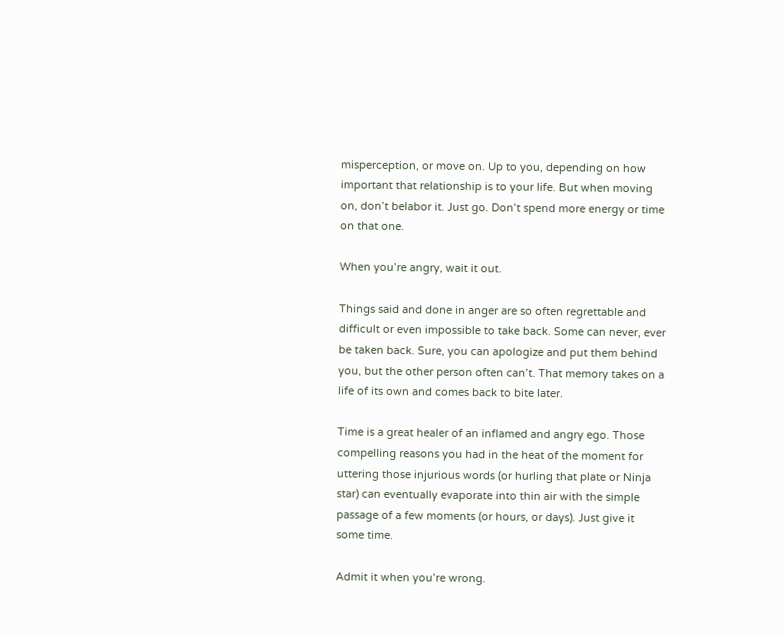misperception, or move on. Up to you, depending on how important that relationship is to your life. But when moving on, don’t belabor it. Just go. Don’t spend more energy or time on that one.

When you’re angry, wait it out.

Things said and done in anger are so often regrettable and difficult or even impossible to take back. Some can never, ever be taken back. Sure, you can apologize and put them behind you, but the other person often can’t. That memory takes on a life of its own and comes back to bite later.

Time is a great healer of an inflamed and angry ego. Those compelling reasons you had in the heat of the moment for uttering those injurious words (or hurling that plate or Ninja star) can eventually evaporate into thin air with the simple passage of a few moments (or hours, or days). Just give it some time.

Admit it when you’re wrong.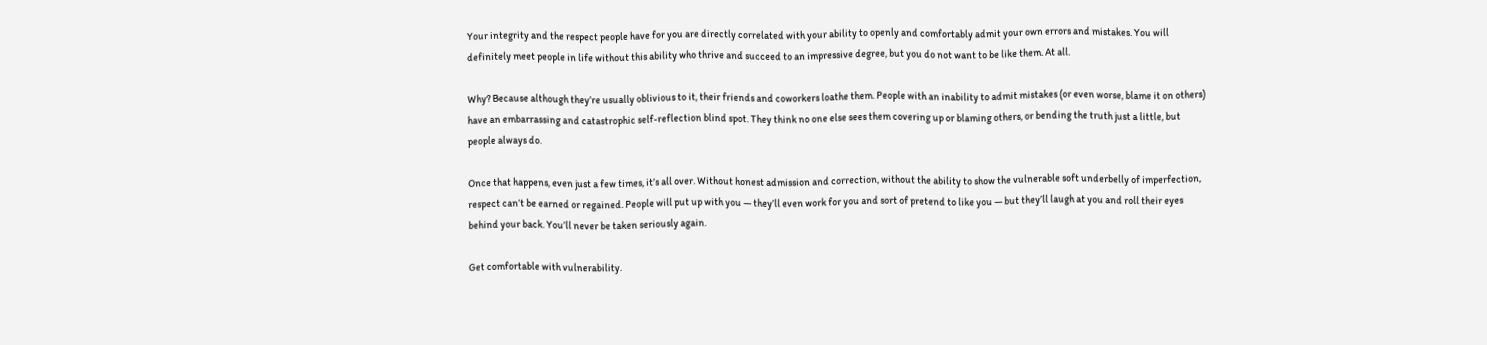Your integrity and the respect people have for you are directly correlated with your ability to openly and comfortably admit your own errors and mistakes. You will definitely meet people in life without this ability who thrive and succeed to an impressive degree, but you do not want to be like them. At all.

Why? Because although they’re usually oblivious to it, their friends and coworkers loathe them. People with an inability to admit mistakes (or even worse, blame it on others) have an embarrassing and catastrophic self-reflection blind spot. They think no one else sees them covering up or blaming others, or bending the truth just a little, but people always do.

Once that happens, even just a few times, it’s all over. Without honest admission and correction, without the ability to show the vulnerable soft underbelly of imperfection, respect can’t be earned or regained. People will put up with you — they’ll even work for you and sort of pretend to like you — but they’ll laugh at you and roll their eyes behind your back. You’ll never be taken seriously again.

Get comfortable with vulnerability.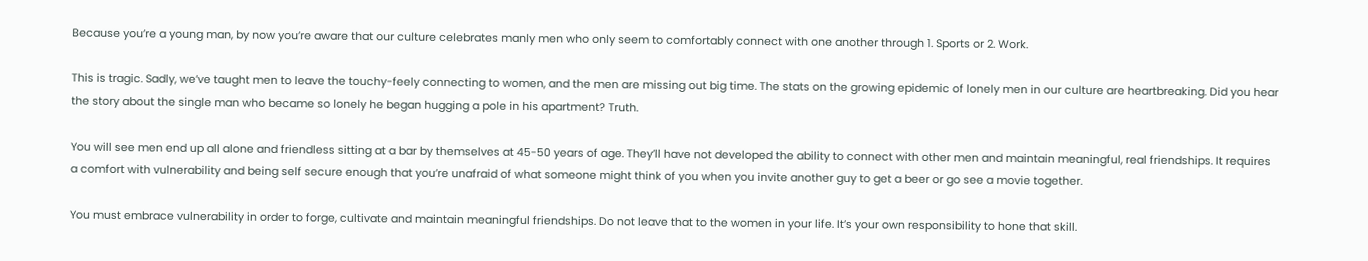Because you’re a young man, by now you’re aware that our culture celebrates manly men who only seem to comfortably connect with one another through 1. Sports or 2. Work.

This is tragic. Sadly, we’ve taught men to leave the touchy-feely connecting to women, and the men are missing out big time. The stats on the growing epidemic of lonely men in our culture are heartbreaking. Did you hear the story about the single man who became so lonely he began hugging a pole in his apartment? Truth.

You will see men end up all alone and friendless sitting at a bar by themselves at 45-50 years of age. They’ll have not developed the ability to connect with other men and maintain meaningful, real friendships. It requires a comfort with vulnerability and being self secure enough that you’re unafraid of what someone might think of you when you invite another guy to get a beer or go see a movie together.

You must embrace vulnerability in order to forge, cultivate and maintain meaningful friendships. Do not leave that to the women in your life. It’s your own responsibility to hone that skill.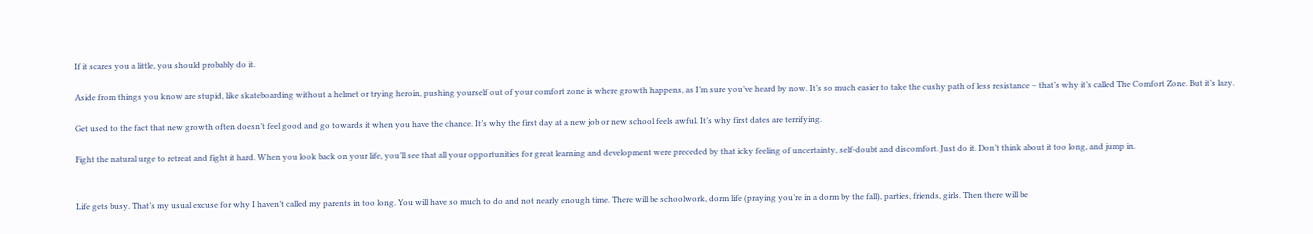If it scares you a little, you should probably do it.

Aside from things you know are stupid, like skateboarding without a helmet or trying heroin, pushing yourself out of your comfort zone is where growth happens, as I’m sure you’ve heard by now. It’s so much easier to take the cushy path of less resistance – that’s why it’s called The Comfort Zone. But it’s lazy.

Get used to the fact that new growth often doesn’t feel good and go towards it when you have the chance. It’s why the first day at a new job or new school feels awful. It’s why first dates are terrifying.

Fight the natural urge to retreat and fight it hard. When you look back on your life, you’ll see that all your opportunities for great learning and development were preceded by that icky feeling of uncertainty, self-doubt and discomfort. Just do it. Don’t think about it too long, and jump in.


Life gets busy. That’s my usual excuse for why I haven’t called my parents in too long. You will have so much to do and not nearly enough time. There will be schoolwork, dorm life (praying you’re in a dorm by the fall), parties, friends, girls. Then there will be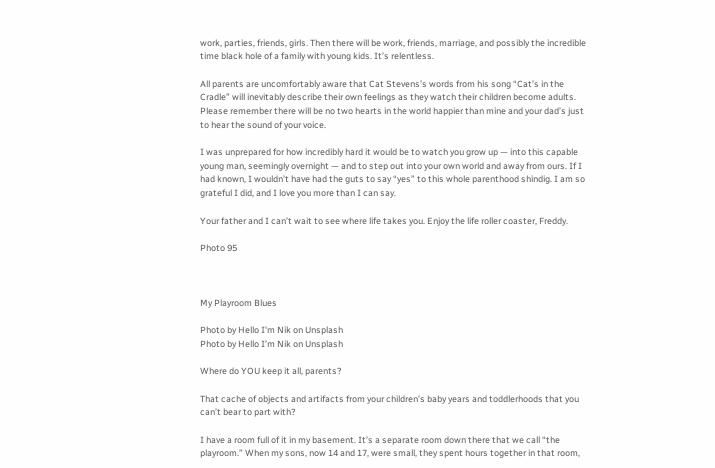work, parties, friends, girls. Then there will be work, friends, marriage, and possibly the incredible time black hole of a family with young kids. It’s relentless.

All parents are uncomfortably aware that Cat Stevens’s words from his song “Cat’s in the Cradle” will inevitably describe their own feelings as they watch their children become adults. Please remember there will be no two hearts in the world happier than mine and your dad’s just to hear the sound of your voice.

I was unprepared for how incredibly hard it would be to watch you grow up — into this capable young man, seemingly overnight — and to step out into your own world and away from ours. If I had known, I wouldn’t have had the guts to say “yes” to this whole parenthood shindig. I am so grateful I did, and I love you more than I can say.

Your father and I can’t wait to see where life takes you. Enjoy the life roller coaster, Freddy.

Photo 95



My Playroom Blues

Photo by Hello I'm Nik on Unsplash
Photo by Hello I’m Nik on Unsplash

Where do YOU keep it all, parents?

That cache of objects and artifacts from your children’s baby years and toddlerhoods that you can’t bear to part with?

I have a room full of it in my basement. It’s a separate room down there that we call “the playroom.” When my sons, now 14 and 17, were small, they spent hours together in that room,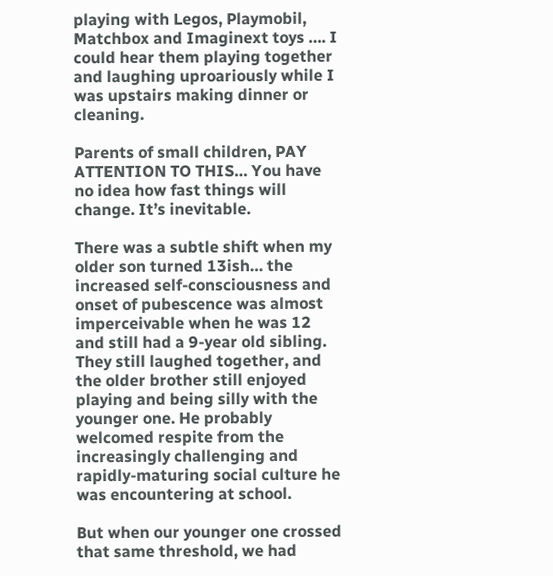playing with Legos, Playmobil, Matchbox and Imaginext toys …. I could hear them playing together and laughing uproariously while I was upstairs making dinner or cleaning.

Parents of small children, PAY ATTENTION TO THIS… You have no idea how fast things will change. It’s inevitable.

There was a subtle shift when my older son turned 13ish… the increased self-consciousness and onset of pubescence was almost imperceivable when he was 12 and still had a 9-year old sibling. They still laughed together, and the older brother still enjoyed playing and being silly with the younger one. He probably welcomed respite from the increasingly challenging and rapidly-maturing social culture he was encountering at school.

But when our younger one crossed that same threshold, we had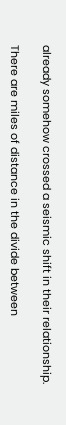already somehow crossed a seismic shift in their relationship.

There are miles of distance in the divide between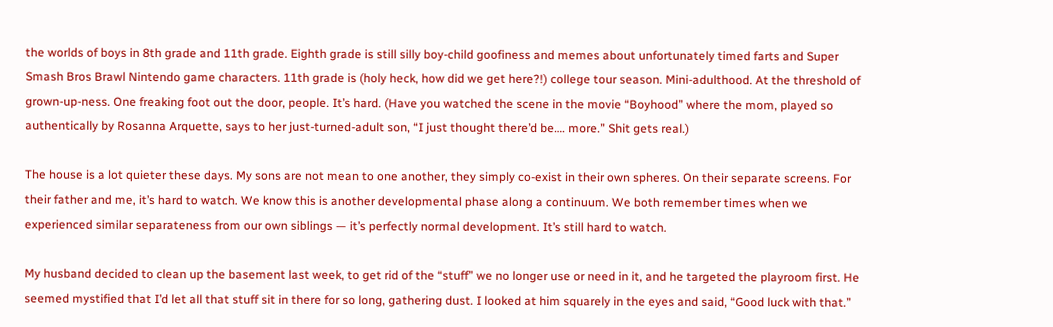the worlds of boys in 8th grade and 11th grade. Eighth grade is still silly boy-child goofiness and memes about unfortunately timed farts and Super Smash Bros Brawl Nintendo game characters. 11th grade is (holy heck, how did we get here?!) college tour season. Mini-adulthood. At the threshold of grown-up-ness. One freaking foot out the door, people. It’s hard. (Have you watched the scene in the movie “Boyhood” where the mom, played so authentically by Rosanna Arquette, says to her just-turned-adult son, “I just thought there’d be…. more.” Shit gets real.)

The house is a lot quieter these days. My sons are not mean to one another, they simply co-exist in their own spheres. On their separate screens. For their father and me, it’s hard to watch. We know this is another developmental phase along a continuum. We both remember times when we experienced similar separateness from our own siblings — it’s perfectly normal development. It’s still hard to watch.

My husband decided to clean up the basement last week, to get rid of the “stuff” we no longer use or need in it, and he targeted the playroom first. He seemed mystified that I’d let all that stuff sit in there for so long, gathering dust. I looked at him squarely in the eyes and said, “Good luck with that.”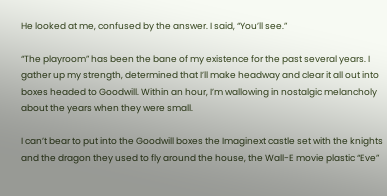He looked at me, confused by the answer. I said, “You’ll see.”

“The playroom” has been the bane of my existence for the past several years. I gather up my strength, determined that I’ll make headway and clear it all out into boxes headed to Goodwill. Within an hour, I’m wallowing in nostalgic melancholy about the years when they were small.

I can’t bear to put into the Goodwill boxes the Imaginext castle set with the knights and the dragon they used to fly around the house, the Wall-E movie plastic “Eve”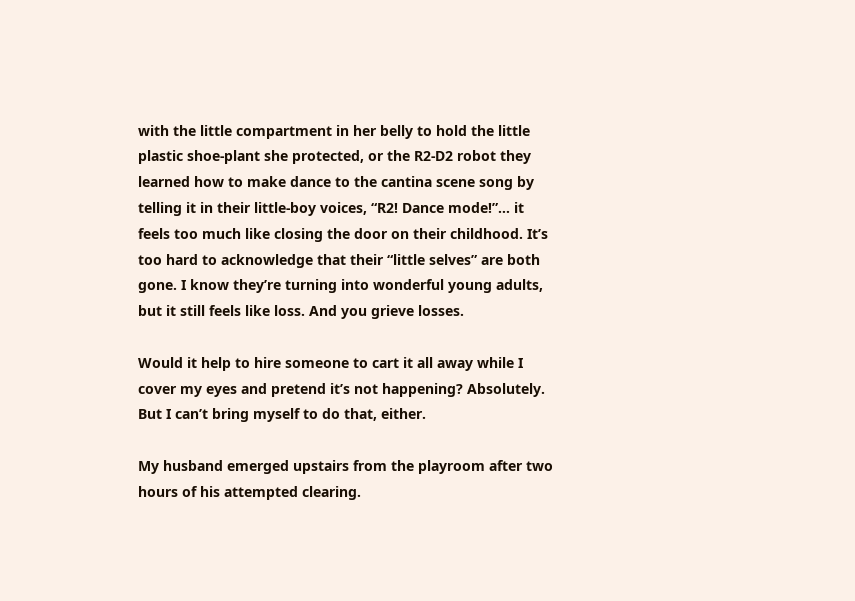with the little compartment in her belly to hold the little plastic shoe-plant she protected, or the R2-D2 robot they learned how to make dance to the cantina scene song by telling it in their little-boy voices, “R2! Dance mode!”… it feels too much like closing the door on their childhood. It’s too hard to acknowledge that their “little selves” are both gone. I know they’re turning into wonderful young adults, but it still feels like loss. And you grieve losses.

Would it help to hire someone to cart it all away while I cover my eyes and pretend it’s not happening? Absolutely. But I can’t bring myself to do that, either.

My husband emerged upstairs from the playroom after two hours of his attempted clearing.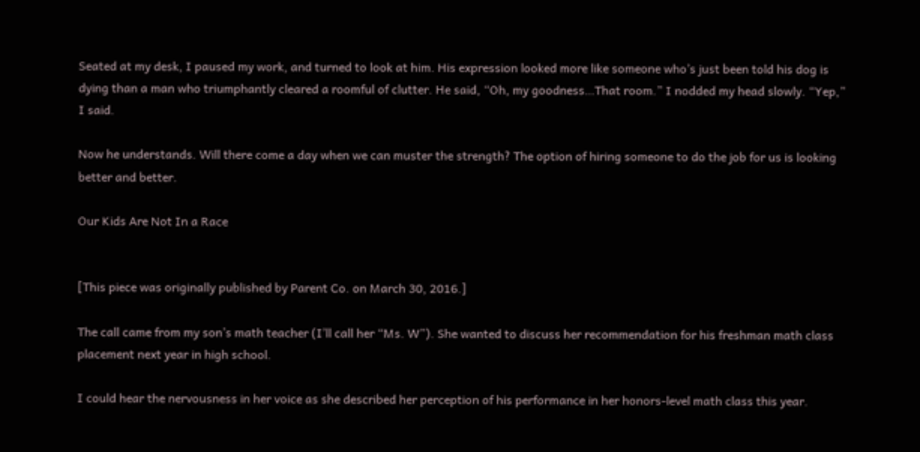Seated at my desk, I paused my work, and turned to look at him. His expression looked more like someone who’s just been told his dog is dying than a man who triumphantly cleared a roomful of clutter. He said, “Oh, my goodness…That room.” I nodded my head slowly. “Yep,” I said.

Now he understands. Will there come a day when we can muster the strength? The option of hiring someone to do the job for us is looking better and better.

Our Kids Are Not In a Race


[This piece was originally published by Parent Co. on March 30, 2016.]

The call came from my son’s math teacher (I’ll call her “Ms. W”). She wanted to discuss her recommendation for his freshman math class placement next year in high school.

I could hear the nervousness in her voice as she described her perception of his performance in her honors-level math class this year.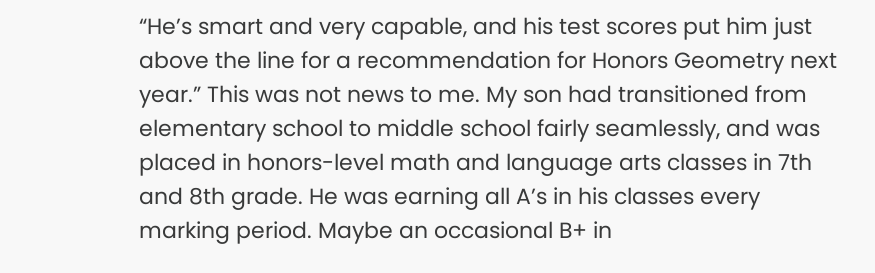“He’s smart and very capable, and his test scores put him just above the line for a recommendation for Honors Geometry next year.” This was not news to me. My son had transitioned from elementary school to middle school fairly seamlessly, and was placed in honors-level math and language arts classes in 7th and 8th grade. He was earning all A’s in his classes every marking period. Maybe an occasional B+ in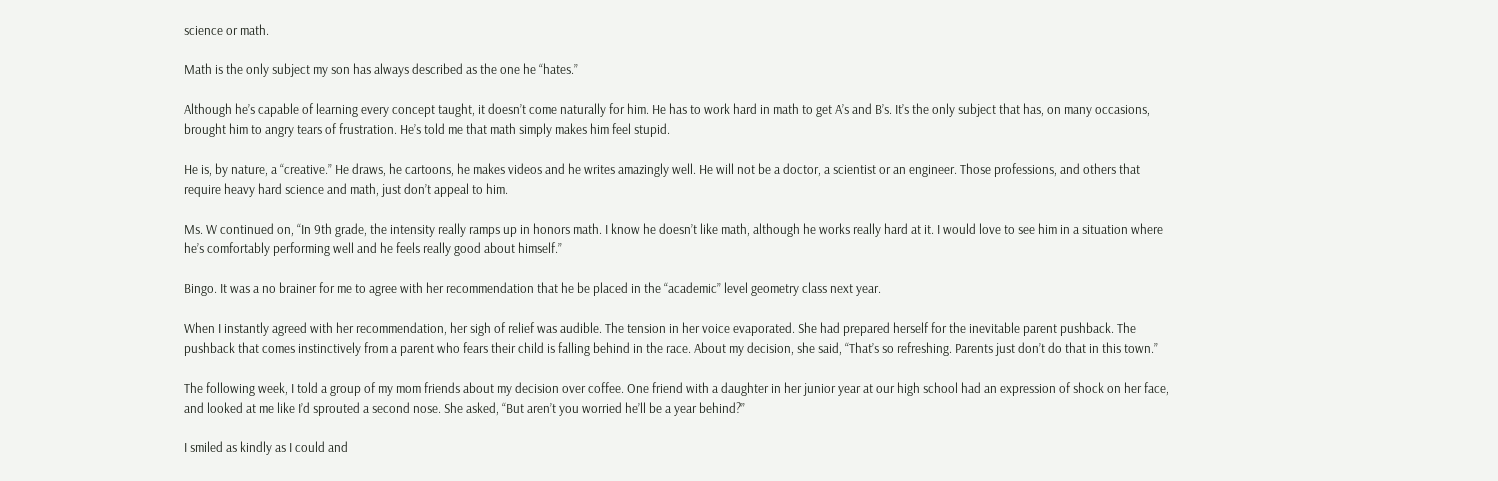science or math.

Math is the only subject my son has always described as the one he “hates.”

Although he’s capable of learning every concept taught, it doesn’t come naturally for him. He has to work hard in math to get A’s and B’s. It’s the only subject that has, on many occasions, brought him to angry tears of frustration. He’s told me that math simply makes him feel stupid.

He is, by nature, a “creative.” He draws, he cartoons, he makes videos and he writes amazingly well. He will not be a doctor, a scientist or an engineer. Those professions, and others that require heavy hard science and math, just don’t appeal to him.

Ms. W continued on, “In 9th grade, the intensity really ramps up in honors math. I know he doesn’t like math, although he works really hard at it. I would love to see him in a situation where he’s comfortably performing well and he feels really good about himself.”

Bingo. It was a no brainer for me to agree with her recommendation that he be placed in the “academic” level geometry class next year.

When I instantly agreed with her recommendation, her sigh of relief was audible. The tension in her voice evaporated. She had prepared herself for the inevitable parent pushback. The pushback that comes instinctively from a parent who fears their child is falling behind in the race. About my decision, she said, “That’s so refreshing. Parents just don’t do that in this town.”

The following week, I told a group of my mom friends about my decision over coffee. One friend with a daughter in her junior year at our high school had an expression of shock on her face, and looked at me like I’d sprouted a second nose. She asked, “But aren’t you worried he’ll be a year behind?”

I smiled as kindly as I could and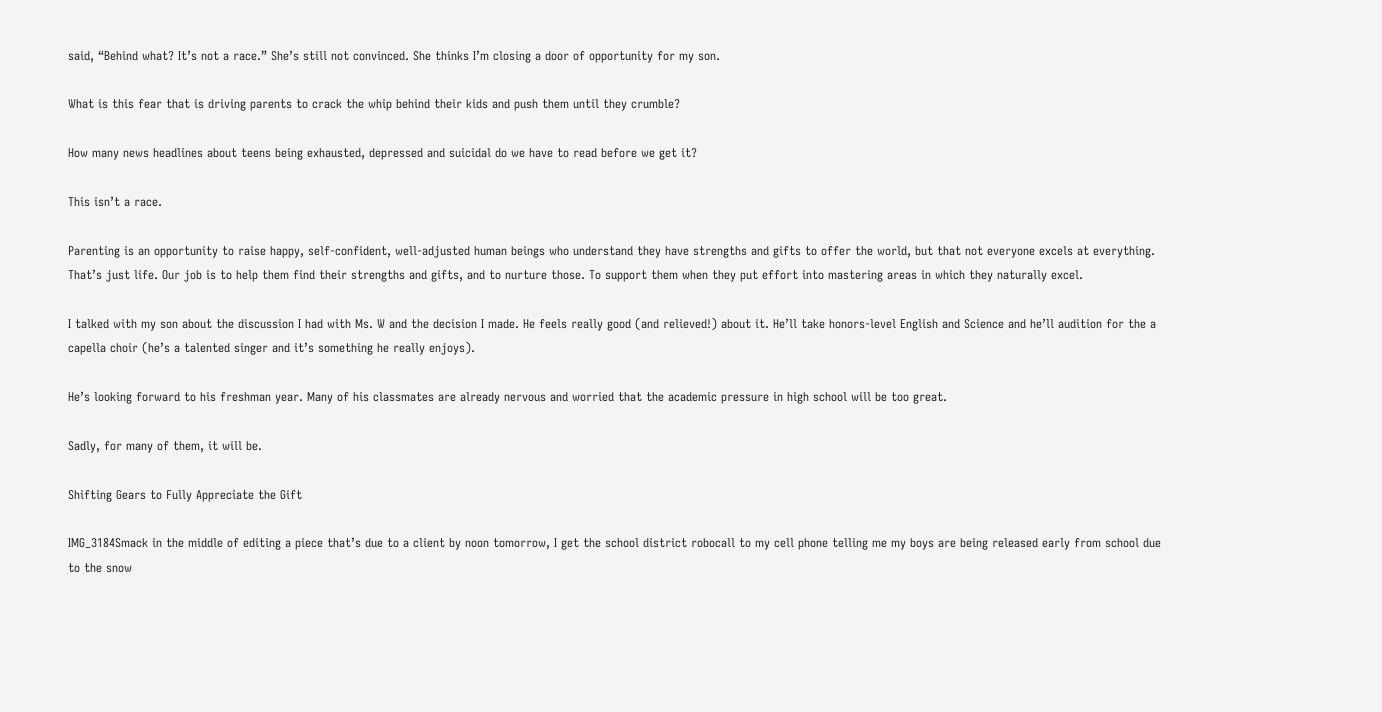said, “Behind what? It’s not a race.” She’s still not convinced. She thinks I’m closing a door of opportunity for my son.

What is this fear that is driving parents to crack the whip behind their kids and push them until they crumble?

How many news headlines about teens being exhausted, depressed and suicidal do we have to read before we get it?

This isn’t a race.

Parenting is an opportunity to raise happy, self-confident, well-adjusted human beings who understand they have strengths and gifts to offer the world, but that not everyone excels at everything. That’s just life. Our job is to help them find their strengths and gifts, and to nurture those. To support them when they put effort into mastering areas in which they naturally excel.

I talked with my son about the discussion I had with Ms. W and the decision I made. He feels really good (and relieved!) about it. He’ll take honors-level English and Science and he’ll audition for the a capella choir (he’s a talented singer and it’s something he really enjoys).

He’s looking forward to his freshman year. Many of his classmates are already nervous and worried that the academic pressure in high school will be too great.

Sadly, for many of them, it will be.

Shifting Gears to Fully Appreciate the Gift

IMG_3184Smack in the middle of editing a piece that’s due to a client by noon tomorrow, I get the school district robocall to my cell phone telling me my boys are being released early from school due to the snow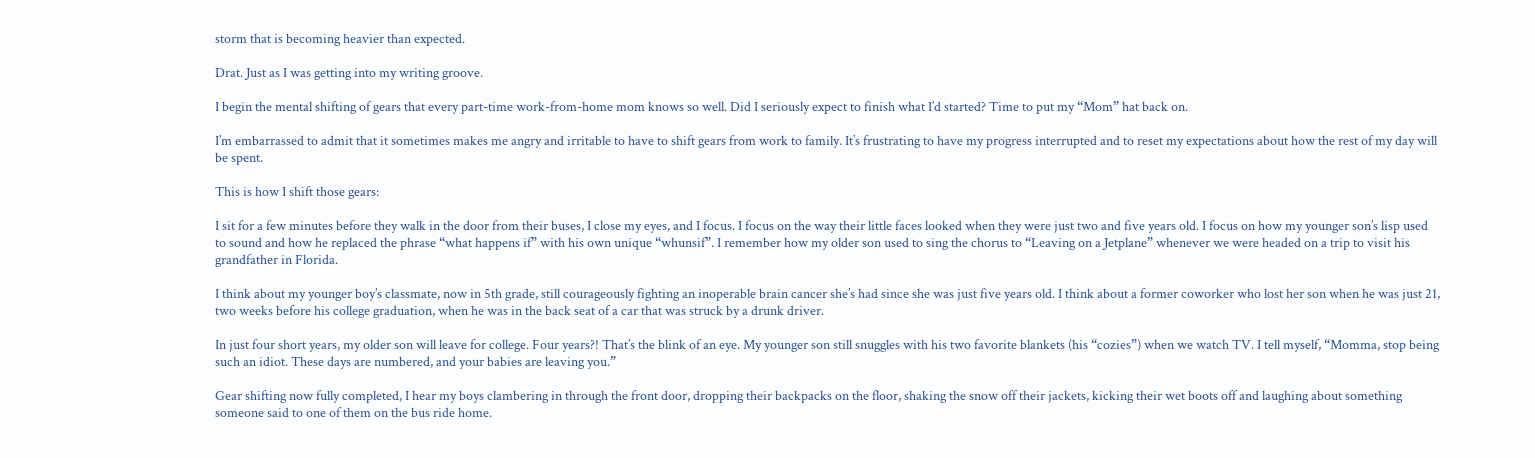storm that is becoming heavier than expected.

Drat. Just as I was getting into my writing groove.

I begin the mental shifting of gears that every part-time work-from-home mom knows so well. Did I seriously expect to finish what I’d started? Time to put my “Mom” hat back on.

I’m embarrassed to admit that it sometimes makes me angry and irritable to have to shift gears from work to family. It’s frustrating to have my progress interrupted and to reset my expectations about how the rest of my day will be spent.

This is how I shift those gears:

I sit for a few minutes before they walk in the door from their buses, I close my eyes, and I focus. I focus on the way their little faces looked when they were just two and five years old. I focus on how my younger son’s lisp used to sound and how he replaced the phrase “what happens if” with his own unique “whunsif”. I remember how my older son used to sing the chorus to “Leaving on a Jetplane” whenever we were headed on a trip to visit his grandfather in Florida.

I think about my younger boy’s classmate, now in 5th grade, still courageously fighting an inoperable brain cancer she’s had since she was just five years old. I think about a former coworker who lost her son when he was just 21, two weeks before his college graduation, when he was in the back seat of a car that was struck by a drunk driver.

In just four short years, my older son will leave for college. Four years?! That’s the blink of an eye. My younger son still snuggles with his two favorite blankets (his “cozies”) when we watch TV. I tell myself, “Momma, stop being such an idiot. These days are numbered, and your babies are leaving you.”

Gear shifting now fully completed, I hear my boys clambering in through the front door, dropping their backpacks on the floor, shaking the snow off their jackets, kicking their wet boots off and laughing about something someone said to one of them on the bus ride home.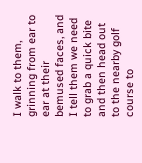I walk to them, grinning from ear to ear at their bemused faces, and I tell them we need to grab a quick bite and then head out to the nearby golf course to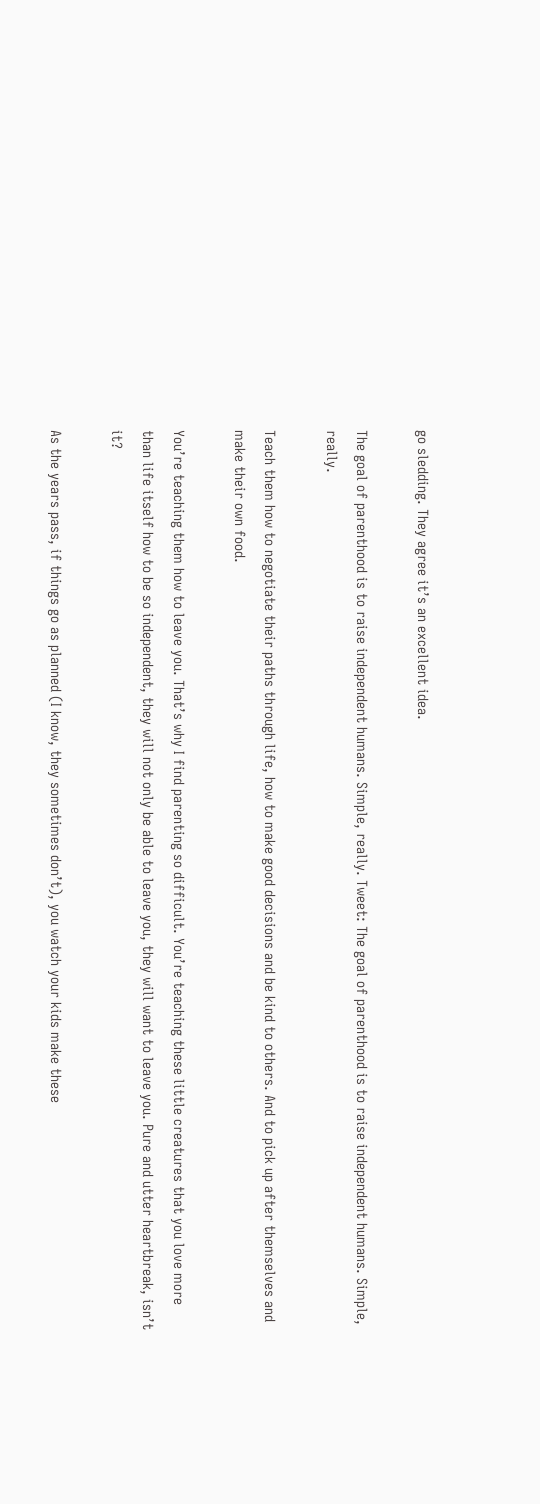go sledding. They agree it’s an excellent idea.

The goal of parenthood is to raise independent humans. Simple, really. Tweet: The goal of parenthood is to raise independent humans. Simple, really.

Teach them how to negotiate their paths through life, how to make good decisions and be kind to others. And to pick up after themselves and make their own food.

You’re teaching them how to leave you. That’s why I find parenting so difficult. You’re teaching these little creatures that you love more than life itself how to be so independent, they will not only be able to leave you, they will want to leave you. Pure and utter heartbreak, isn’t it?

As the years pass, if things go as planned (I know, they sometimes don’t), you watch your kids make these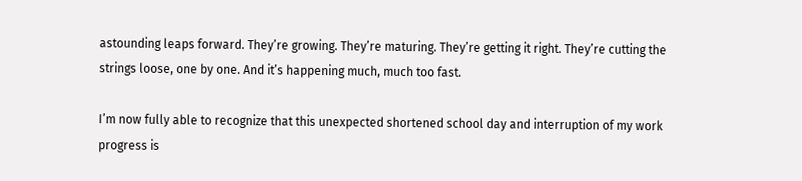astounding leaps forward. They’re growing. They’re maturing. They’re getting it right. They’re cutting the strings loose, one by one. And it’s happening much, much too fast.

I’m now fully able to recognize that this unexpected shortened school day and interruption of my work progress is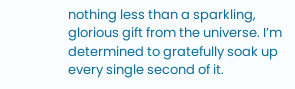nothing less than a sparkling, glorious gift from the universe. I’m determined to gratefully soak up every single second of it.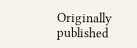Originally published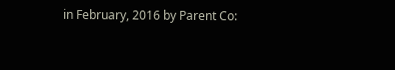in February, 2016 by Parent Co: